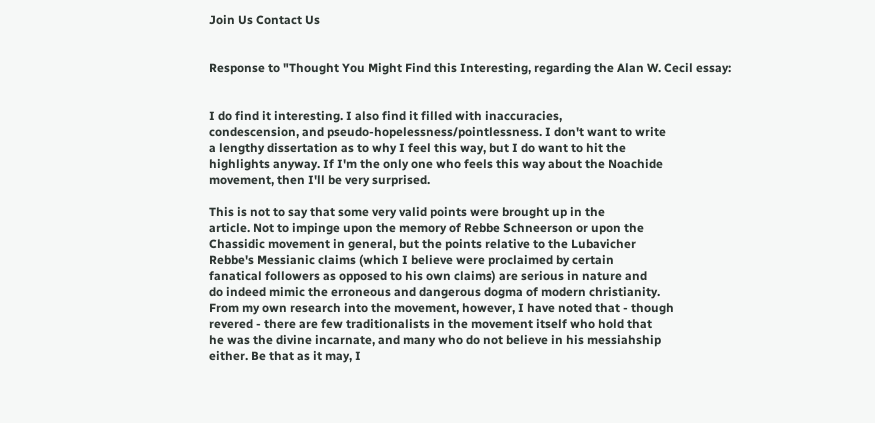Join Us Contact Us


Response to "Thought You Might Find this Interesting, regarding the Alan W. Cecil essay:


I do find it interesting. I also find it filled with inaccuracies,
condescension, and pseudo-hopelessness/pointlessness. I don't want to write
a lengthy dissertation as to why I feel this way, but I do want to hit the
highlights anyway. If I'm the only one who feels this way about the Noachide
movement, then I'll be very surprised.

This is not to say that some very valid points were brought up in the
article. Not to impinge upon the memory of Rebbe Schneerson or upon the
Chassidic movement in general, but the points relative to the Lubavicher
Rebbe's Messianic claims (which I believe were proclaimed by certain
fanatical followers as opposed to his own claims) are serious in nature and
do indeed mimic the erroneous and dangerous dogma of modern christianity.
From my own research into the movement, however, I have noted that - though
revered - there are few traditionalists in the movement itself who hold that
he was the divine incarnate, and many who do not believe in his messiahship
either. Be that as it may, I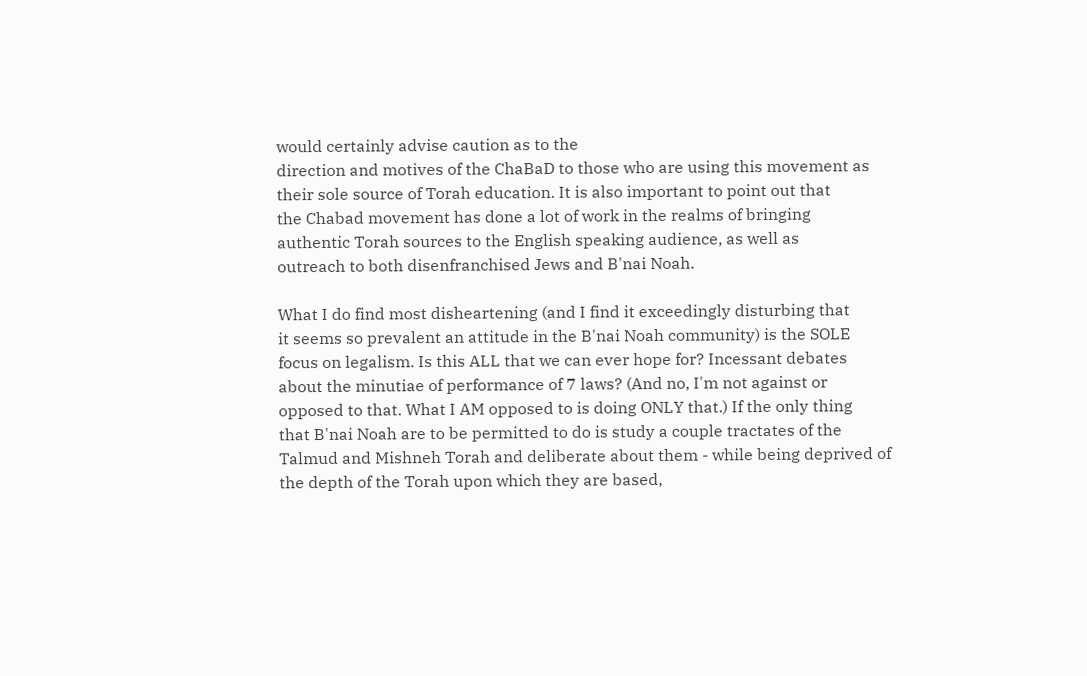would certainly advise caution as to the
direction and motives of the ChaBaD to those who are using this movement as
their sole source of Torah education. It is also important to point out that
the Chabad movement has done a lot of work in the realms of bringing
authentic Torah sources to the English speaking audience, as well as
outreach to both disenfranchised Jews and B'nai Noah.

What I do find most disheartening (and I find it exceedingly disturbing that
it seems so prevalent an attitude in the B'nai Noah community) is the SOLE
focus on legalism. Is this ALL that we can ever hope for? Incessant debates
about the minutiae of performance of 7 laws? (And no, I'm not against or
opposed to that. What I AM opposed to is doing ONLY that.) If the only thing
that B'nai Noah are to be permitted to do is study a couple tractates of the
Talmud and Mishneh Torah and deliberate about them - while being deprived of
the depth of the Torah upon which they are based,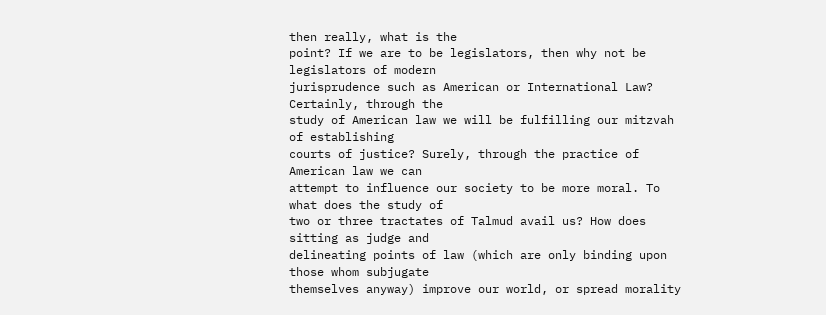then really, what is the
point? If we are to be legislators, then why not be legislators of modern
jurisprudence such as American or International Law? Certainly, through the
study of American law we will be fulfilling our mitzvah of establishing
courts of justice? Surely, through the practice of American law we can
attempt to influence our society to be more moral. To what does the study of
two or three tractates of Talmud avail us? How does sitting as judge and
delineating points of law (which are only binding upon those whom subjugate
themselves anyway) improve our world, or spread morality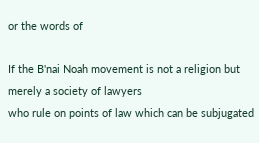or the words of

If the B'nai Noah movement is not a religion but merely a society of lawyers
who rule on points of law which can be subjugated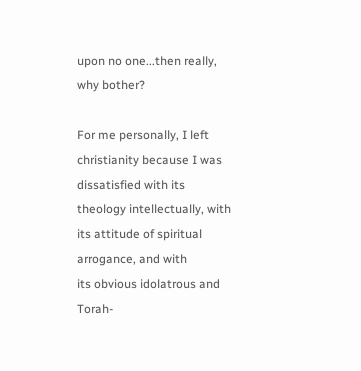upon no one...then really,
why bother?

For me personally, I left christianity because I was dissatisfied with its
theology intellectually, with its attitude of spiritual arrogance, and with
its obvious idolatrous and Torah-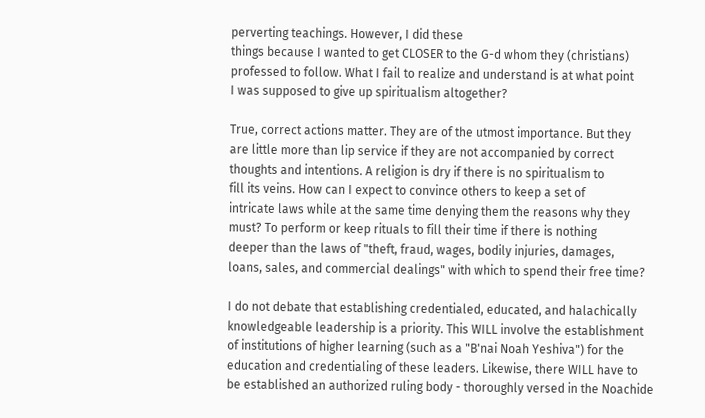perverting teachings. However, I did these
things because I wanted to get CLOSER to the G-d whom they (christians)
professed to follow. What I fail to realize and understand is at what point
I was supposed to give up spiritualism altogether?

True, correct actions matter. They are of the utmost importance. But they
are little more than lip service if they are not accompanied by correct
thoughts and intentions. A religion is dry if there is no spiritualism to
fill its veins. How can I expect to convince others to keep a set of
intricate laws while at the same time denying them the reasons why they
must? To perform or keep rituals to fill their time if there is nothing
deeper than the laws of "theft, fraud, wages, bodily injuries, damages,
loans, sales, and commercial dealings" with which to spend their free time?

I do not debate that establishing credentialed, educated, and halachically
knowledgeable leadership is a priority. This WILL involve the establishment
of institutions of higher learning (such as a "B'nai Noah Yeshiva") for the
education and credentialing of these leaders. Likewise, there WILL have to
be established an authorized ruling body - thoroughly versed in the Noachide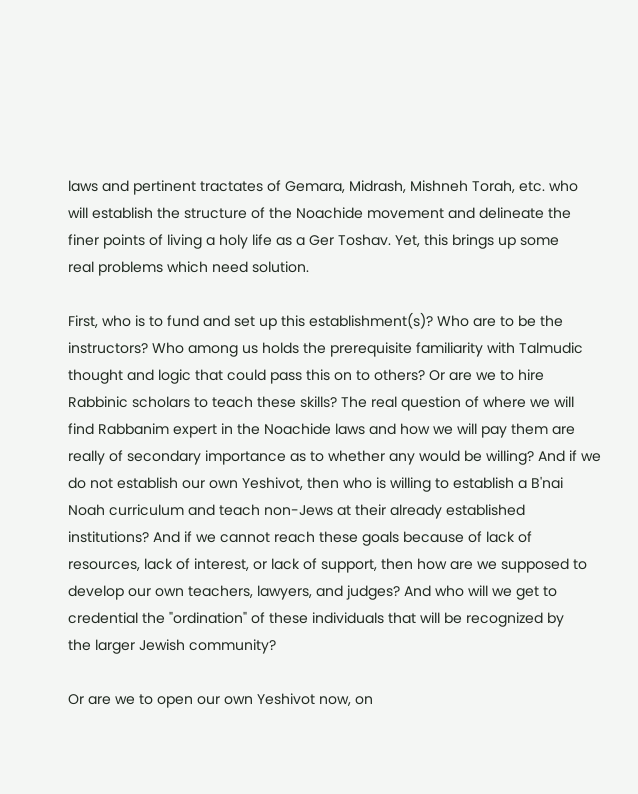laws and pertinent tractates of Gemara, Midrash, Mishneh Torah, etc. who
will establish the structure of the Noachide movement and delineate the
finer points of living a holy life as a Ger Toshav. Yet, this brings up some
real problems which need solution.

First, who is to fund and set up this establishment(s)? Who are to be the
instructors? Who among us holds the prerequisite familiarity with Talmudic
thought and logic that could pass this on to others? Or are we to hire
Rabbinic scholars to teach these skills? The real question of where we will
find Rabbanim expert in the Noachide laws and how we will pay them are
really of secondary importance as to whether any would be willing? And if we
do not establish our own Yeshivot, then who is willing to establish a B'nai
Noah curriculum and teach non-Jews at their already established
institutions? And if we cannot reach these goals because of lack of
resources, lack of interest, or lack of support, then how are we supposed to
develop our own teachers, lawyers, and judges? And who will we get to
credential the "ordination" of these individuals that will be recognized by
the larger Jewish community?

Or are we to open our own Yeshivot now, on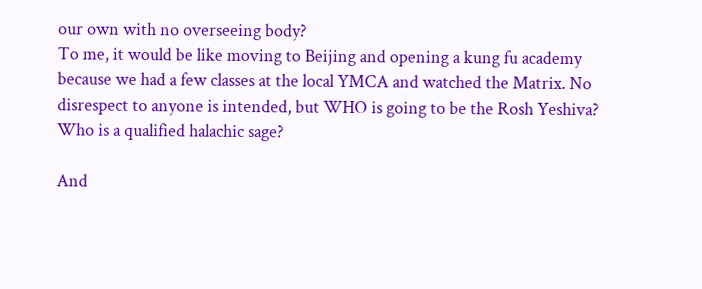our own with no overseeing body?
To me, it would be like moving to Beijing and opening a kung fu academy
because we had a few classes at the local YMCA and watched the Matrix. No
disrespect to anyone is intended, but WHO is going to be the Rosh Yeshiva?
Who is a qualified halachic sage?

And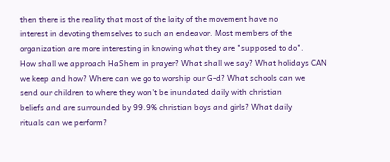then there is the reality that most of the laity of the movement have no
interest in devoting themselves to such an endeavor. Most members of the
organization are more interesting in knowing what they are "supposed to do".
How shall we approach HaShem in prayer? What shall we say? What holidays CAN
we keep and how? Where can we go to worship our G-d? What schools can we
send our children to where they won't be inundated daily with christian
beliefs and are surrounded by 99.9% christian boys and girls? What daily
rituals can we perform?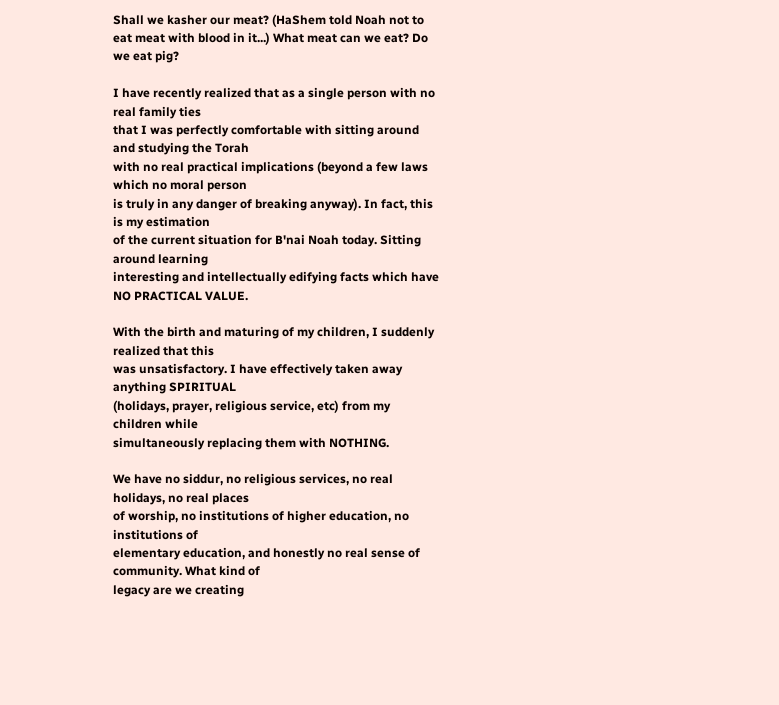Shall we kasher our meat? (HaShem told Noah not to
eat meat with blood in it...) What meat can we eat? Do we eat pig?

I have recently realized that as a single person with no real family ties
that I was perfectly comfortable with sitting around and studying the Torah
with no real practical implications (beyond a few laws which no moral person
is truly in any danger of breaking anyway). In fact, this is my estimation
of the current situation for B'nai Noah today. Sitting around learning
interesting and intellectually edifying facts which have NO PRACTICAL VALUE.

With the birth and maturing of my children, I suddenly realized that this
was unsatisfactory. I have effectively taken away anything SPIRITUAL
(holidays, prayer, religious service, etc) from my children while
simultaneously replacing them with NOTHING.

We have no siddur, no religious services, no real holidays, no real places
of worship, no institutions of higher education, no institutions of
elementary education, and honestly no real sense of community. What kind of
legacy are we creating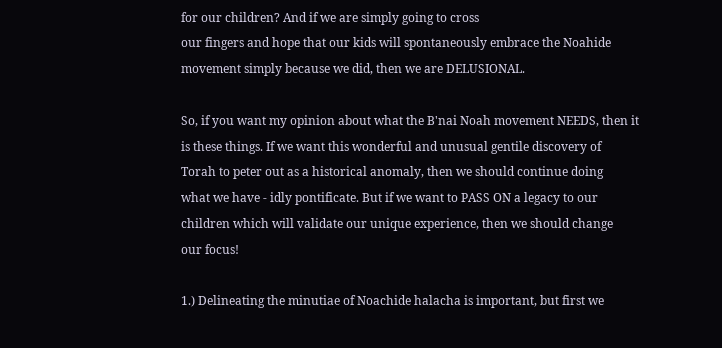for our children? And if we are simply going to cross
our fingers and hope that our kids will spontaneously embrace the Noahide
movement simply because we did, then we are DELUSIONAL.

So, if you want my opinion about what the B'nai Noah movement NEEDS, then it
is these things. If we want this wonderful and unusual gentile discovery of
Torah to peter out as a historical anomaly, then we should continue doing
what we have - idly pontificate. But if we want to PASS ON a legacy to our
children which will validate our unique experience, then we should change
our focus!

1.) Delineating the minutiae of Noachide halacha is important, but first we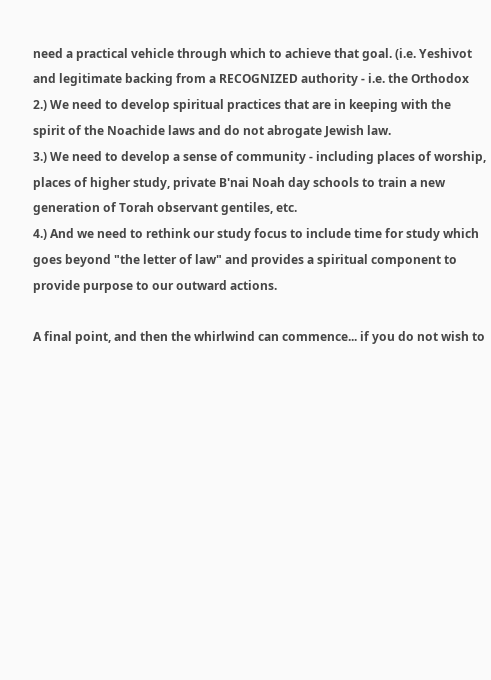need a practical vehicle through which to achieve that goal. (i.e. Yeshivot
and legitimate backing from a RECOGNIZED authority - i.e. the Orthodox
2.) We need to develop spiritual practices that are in keeping with the
spirit of the Noachide laws and do not abrogate Jewish law.
3.) We need to develop a sense of community - including places of worship,
places of higher study, private B'nai Noah day schools to train a new
generation of Torah observant gentiles, etc.
4.) And we need to rethink our study focus to include time for study which
goes beyond "the letter of law" and provides a spiritual component to
provide purpose to our outward actions.

A final point, and then the whirlwind can commence... if you do not wish to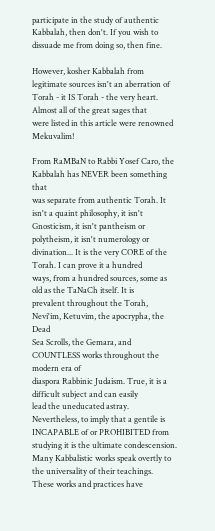participate in the study of authentic Kabbalah, then don't. If you wish to
dissuade me from doing so, then fine.

However, kosher Kabbalah from legitimate sources isn't an aberration of
Torah - it IS Torah - the very heart. Almost all of the great sages that
were listed in this article were renowned Mekuvalim!

From RaMBaN to Rabbi Yosef Caro, the Kabbalah has NEVER been something that
was separate from authentic Torah. It isn't a quaint philosophy, it isn't
Gnosticism, it isn't pantheism or polytheism, it isn't numerology or
divination... It is the very CORE of the Torah. I can prove it a hundred
ways, from a hundred sources, some as old as the TaNaCh itself. It is
prevalent throughout the Torah, Nevi'im, Ketuvim, the apocrypha, the Dead
Sea Scrolls, the Gemara, and COUNTLESS works throughout the modern era of
diaspora Rabbinic Judaism. True, it is a difficult subject and can easily
lead the uneducated astray. Nevertheless, to imply that a gentile is
INCAPABLE of or PROHIBITED from studying it is the ultimate condescension.
Many Kabbalistic works speak overtly to the universality of their teachings.
These works and practices have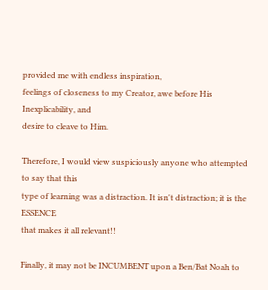provided me with endless inspiration,
feelings of closeness to my Creator, awe before His Inexplicability, and
desire to cleave to Him.

Therefore, I would view suspiciously anyone who attempted to say that this
type of learning was a distraction. It isn't distraction; it is the ESSENCE
that makes it all relevant!!

Finally, it may not be INCUMBENT upon a Ben/Bat Noah to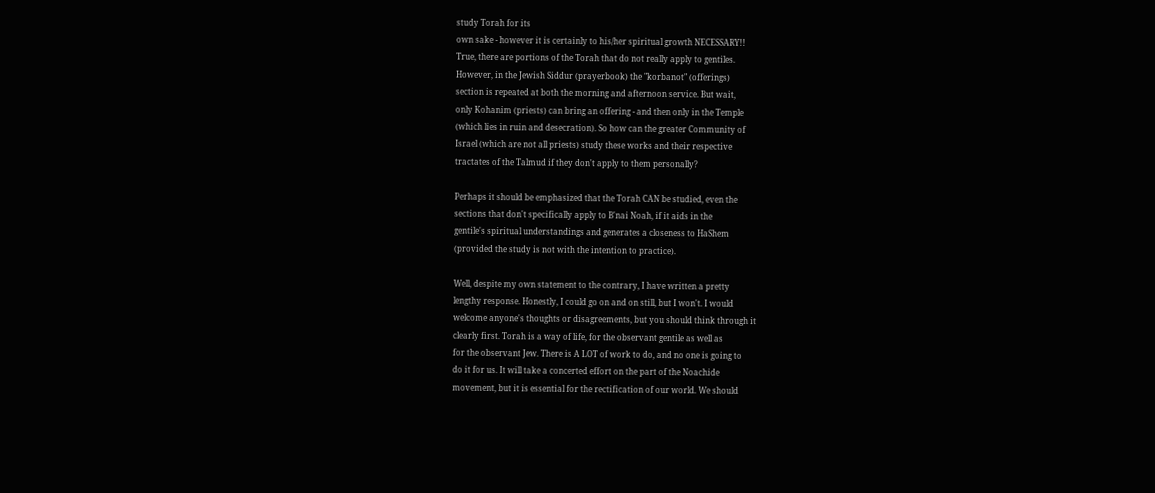study Torah for its
own sake - however it is certainly to his/her spiritual growth NECESSARY!!
True, there are portions of the Torah that do not really apply to gentiles.
However, in the Jewish Siddur (prayerbook) the "korbanot" (offerings)
section is repeated at both the morning and afternoon service. But wait,
only Kohanim (priests) can bring an offering - and then only in the Temple
(which lies in ruin and desecration). So how can the greater Community of
Israel (which are not all priests) study these works and their respective
tractates of the Talmud if they don't apply to them personally?

Perhaps it should be emphasized that the Torah CAN be studied, even the
sections that don't specifically apply to B'nai Noah, if it aids in the
gentile's spiritual understandings and generates a closeness to HaShem
(provided the study is not with the intention to practice).

Well, despite my own statement to the contrary, I have written a pretty
lengthy response. Honestly, I could go on and on still, but I won't. I would
welcome anyone's thoughts or disagreements, but you should think through it
clearly first. Torah is a way of life, for the observant gentile as well as
for the observant Jew. There is A LOT of work to do, and no one is going to
do it for us. It will take a concerted effort on the part of the Noachide
movement, but it is essential for the rectification of our world. We should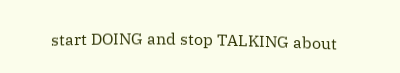start DOING and stop TALKING about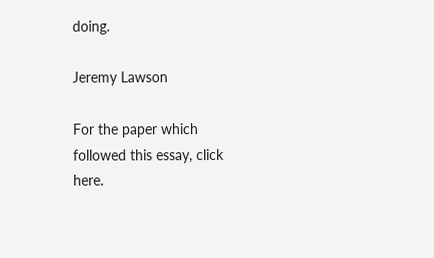doing.

Jeremy Lawson

For the paper which followed this essay, click here.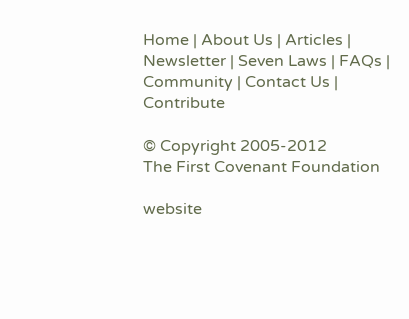Home | About Us | Articles | Newsletter | Seven Laws | FAQs | Community | Contact Us | Contribute

© Copyright 2005-2012
The First Covenant Foundation

website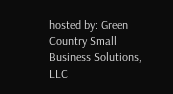hosted by: Green Country Small Business Solutions, LLC